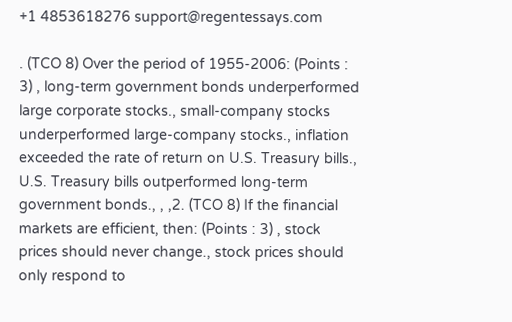+1 4853618276 support@regentessays.com

. (TCO 8) Over the period of 1955-2006: (Points : 3) , long-term government bonds underperformed large corporate stocks., small-company stocks underperformed large-company stocks., inflation exceeded the rate of return on U.S. Treasury bills., U.S. Treasury bills outperformed long-term government bonds., , ,2. (TCO 8) If the financial markets are efficient, then: (Points : 3) , stock prices should never change., stock prices should only respond to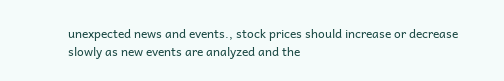unexpected news and events., stock prices should increase or decrease slowly as new events are analyzed and the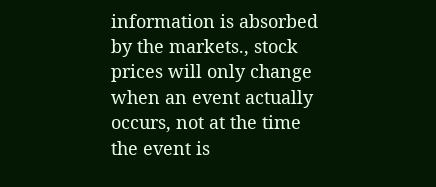information is absorbed by the markets., stock prices will only change when an event actually occurs, not at the time the event is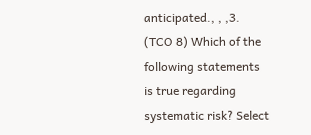anticipated., , ,3. (TCO 8) Which of the following statements is true regarding systematic risk? Select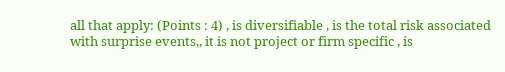all that apply: (Points : 4) , is diversifiable , is the total risk associated with surprise events,, it is not project or firm specific , is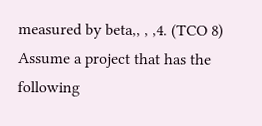measured by beta,, , ,4. (TCO 8) Assume a project that has the following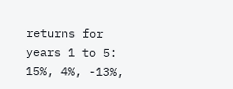returns for years 1 to 5: 15%, 4%, -13%,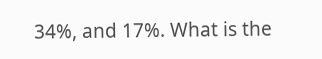34%, and 17%. What is the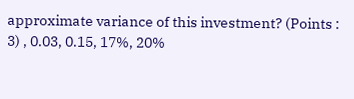approximate variance of this investment? (Points : 3) , 0.03, 0.15, 17%, 20%